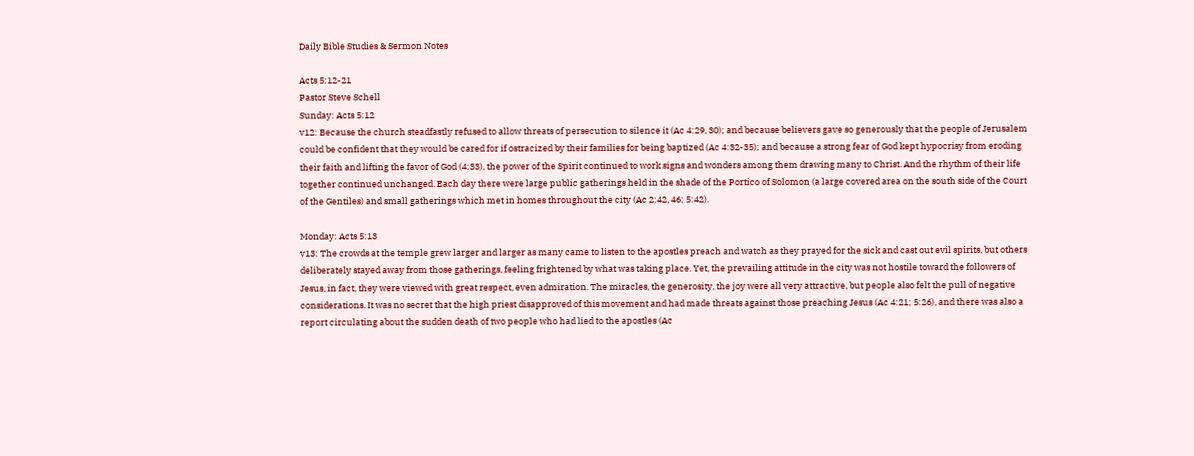Daily Bible Studies & Sermon Notes

Acts 5:12-21
Pastor Steve Schell
Sunday: Acts 5:12
v12: Because the church steadfastly refused to allow threats of persecution to silence it (Ac 4:29, 30); and because believers gave so generously that the people of Jerusalem could be confident that they would be cared for if ostracized by their families for being baptized (Ac 4:32-35); and because a strong fear of God kept hypocrisy from eroding their faith and lifting the favor of God (4:33), the power of the Spirit continued to work signs and wonders among them drawing many to Christ. And the rhythm of their life together continued unchanged. Each day there were large public gatherings held in the shade of the Portico of Solomon (a large covered area on the south side of the Court of the Gentiles) and small gatherings which met in homes throughout the city (Ac 2:42, 46; 5:42).

Monday: Acts 5:13
v13: The crowds at the temple grew larger and larger as many came to listen to the apostles preach and watch as they prayed for the sick and cast out evil spirits, but others deliberately stayed away from those gatherings, feeling frightened by what was taking place. Yet, the prevailing attitude in the city was not hostile toward the followers of Jesus, in fact, they were viewed with great respect, even admiration. The miracles, the generosity, the joy were all very attractive, but people also felt the pull of negative considerations. It was no secret that the high priest disapproved of this movement and had made threats against those preaching Jesus (Ac 4:21; 5:26), and there was also a report circulating about the sudden death of two people who had lied to the apostles (Ac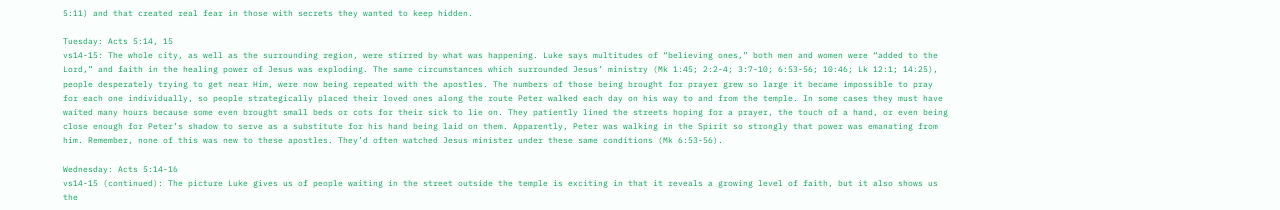5:11) and that created real fear in those with secrets they wanted to keep hidden.

Tuesday: Acts 5:14, 15
vs14-15: The whole city, as well as the surrounding region, were stirred by what was happening. Luke says multitudes of “believing ones,” both men and women were “added to the Lord,” and faith in the healing power of Jesus was exploding. The same circumstances which surrounded Jesus’ ministry (Mk 1:45; 2:2-4; 3:7-10; 6:53-56; 10:46; Lk 12:1; 14:25), people desperately trying to get near Him, were now being repeated with the apostles. The numbers of those being brought for prayer grew so large it became impossible to pray for each one individually, so people strategically placed their loved ones along the route Peter walked each day on his way to and from the temple. In some cases they must have waited many hours because some even brought small beds or cots for their sick to lie on. They patiently lined the streets hoping for a prayer, the touch of a hand, or even being close enough for Peter’s shadow to serve as a substitute for his hand being laid on them. Apparently, Peter was walking in the Spirit so strongly that power was emanating from him. Remember, none of this was new to these apostles. They’d often watched Jesus minister under these same conditions (Mk 6:53-56).

Wednesday: Acts 5:14-16
vs14-15 (continued): The picture Luke gives us of people waiting in the street outside the temple is exciting in that it reveals a growing level of faith, but it also shows us the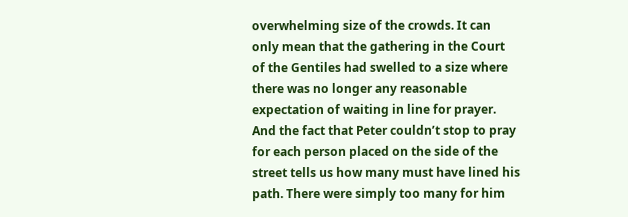overwhelming size of the crowds. It can only mean that the gathering in the Court of the Gentiles had swelled to a size where there was no longer any reasonable expectation of waiting in line for prayer. And the fact that Peter couldn’t stop to pray for each person placed on the side of the street tells us how many must have lined his path. There were simply too many for him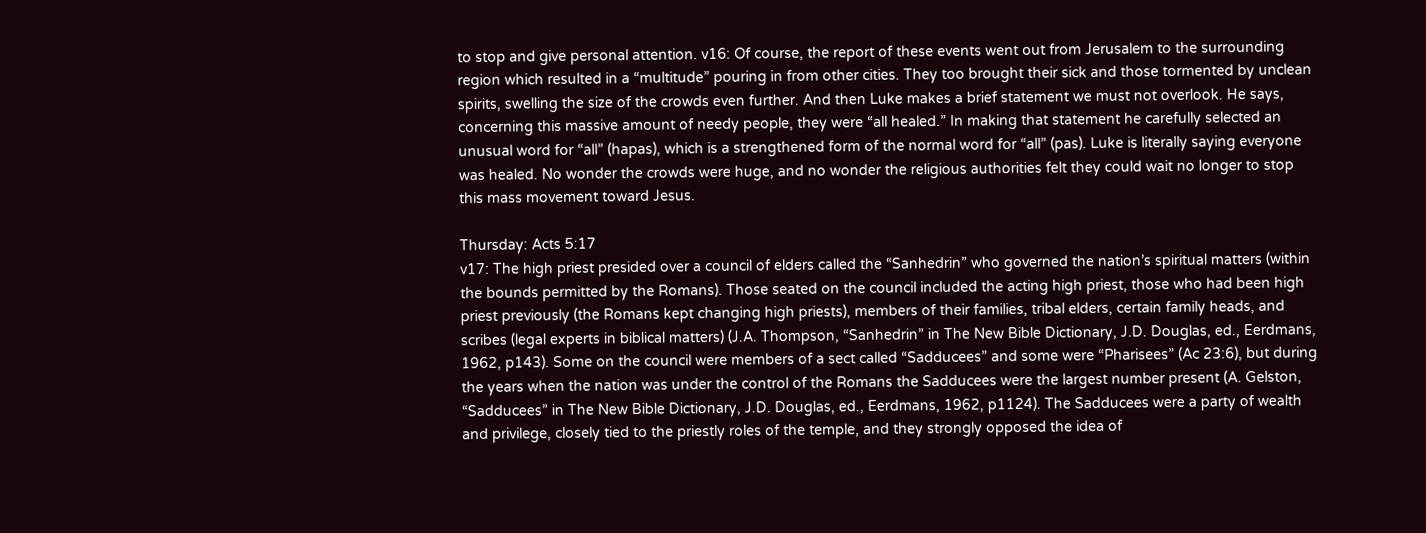to stop and give personal attention. v16: Of course, the report of these events went out from Jerusalem to the surrounding region which resulted in a “multitude” pouring in from other cities. They too brought their sick and those tormented by unclean spirits, swelling the size of the crowds even further. And then Luke makes a brief statement we must not overlook. He says, concerning this massive amount of needy people, they were “all healed.” In making that statement he carefully selected an unusual word for “all” (hapas), which is a strengthened form of the normal word for “all” (pas). Luke is literally saying everyone was healed. No wonder the crowds were huge, and no wonder the religious authorities felt they could wait no longer to stop this mass movement toward Jesus.

Thursday: Acts 5:17
v17: The high priest presided over a council of elders called the “Sanhedrin” who governed the nation’s spiritual matters (within the bounds permitted by the Romans). Those seated on the council included the acting high priest, those who had been high priest previously (the Romans kept changing high priests), members of their families, tribal elders, certain family heads, and scribes (legal experts in biblical matters) (J.A. Thompson, “Sanhedrin” in The New Bible Dictionary, J.D. Douglas, ed., Eerdmans, 1962, p143). Some on the council were members of a sect called “Sadducees” and some were “Pharisees” (Ac 23:6), but during the years when the nation was under the control of the Romans the Sadducees were the largest number present (A. Gelston, “Sadducees” in The New Bible Dictionary, J.D. Douglas, ed., Eerdmans, 1962, p1124). The Sadducees were a party of wealth and privilege, closely tied to the priestly roles of the temple, and they strongly opposed the idea of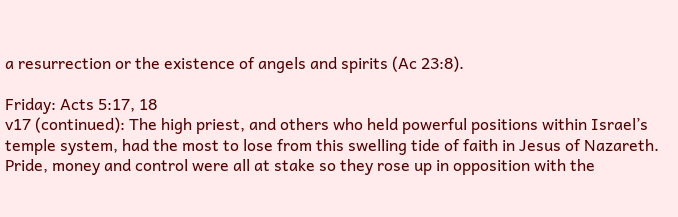a resurrection or the existence of angels and spirits (Ac 23:8).

Friday: Acts 5:17, 18
v17 (continued): The high priest, and others who held powerful positions within Israel’s temple system, had the most to lose from this swelling tide of faith in Jesus of Nazareth. Pride, money and control were all at stake so they rose up in opposition with the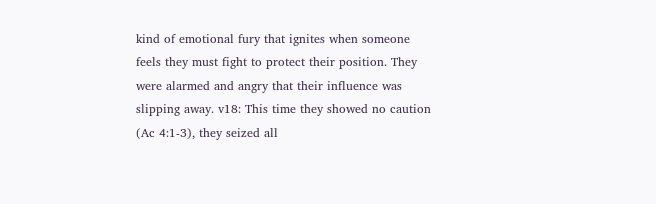kind of emotional fury that ignites when someone feels they must fight to protect their position. They were alarmed and angry that their influence was slipping away. v18: This time they showed no caution (Ac 4:1-3), they seized all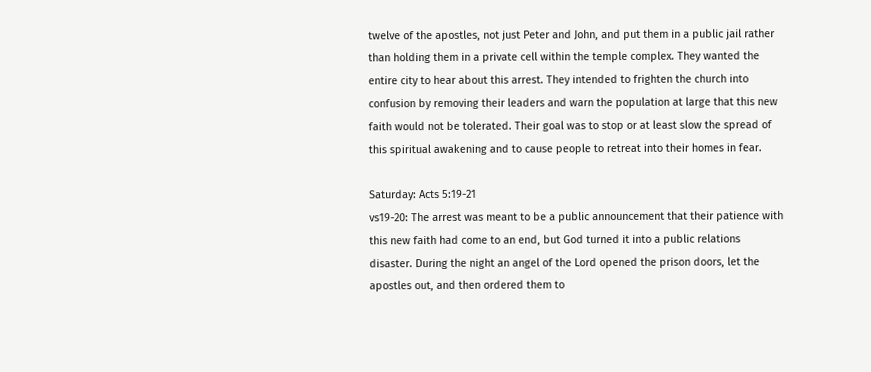twelve of the apostles, not just Peter and John, and put them in a public jail rather than holding them in a private cell within the temple complex. They wanted the entire city to hear about this arrest. They intended to frighten the church into confusion by removing their leaders and warn the population at large that this new faith would not be tolerated. Their goal was to stop or at least slow the spread of this spiritual awakening and to cause people to retreat into their homes in fear.

Saturday: Acts 5:19-21
vs19-20: The arrest was meant to be a public announcement that their patience with this new faith had come to an end, but God turned it into a public relations disaster. During the night an angel of the Lord opened the prison doors, let the apostles out, and then ordered them to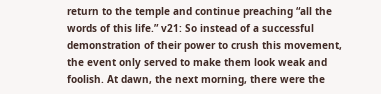return to the temple and continue preaching “all the words of this life.” v21: So instead of a successful demonstration of their power to crush this movement, the event only served to make them look weak and foolish. At dawn, the next morning, there were the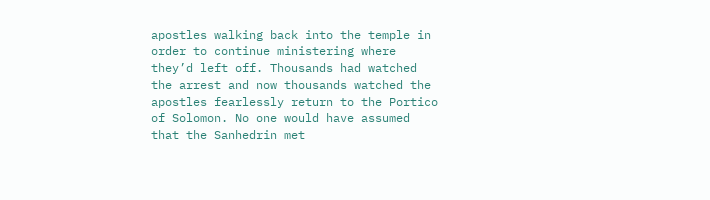apostles walking back into the temple in order to continue ministering where they’d left off. Thousands had watched the arrest and now thousands watched the apostles fearlessly return to the Portico of Solomon. No one would have assumed that the Sanhedrin met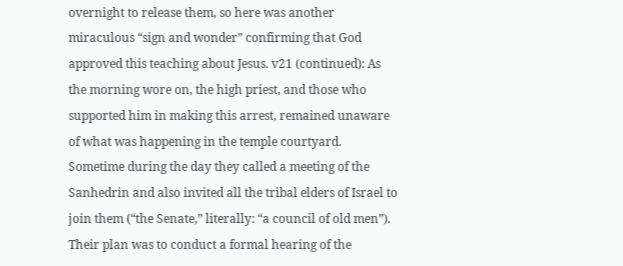overnight to release them, so here was another miraculous “sign and wonder” confirming that God approved this teaching about Jesus. v21 (continued): As the morning wore on, the high priest, and those who supported him in making this arrest, remained unaware of what was happening in the temple courtyard. Sometime during the day they called a meeting of the Sanhedrin and also invited all the tribal elders of Israel to join them (“the Senate,” literally: “a council of old men”). Their plan was to conduct a formal hearing of the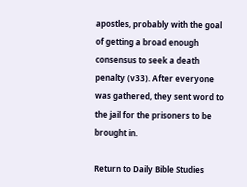apostles, probably with the goal of getting a broad enough consensus to seek a death penalty (v33). After everyone was gathered, they sent word to the jail for the prisoners to be brought in.

Return to Daily Bible Studies